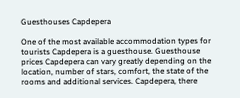Guesthouses Capdepera

One of the most available accommodation types for tourists Capdepera is a guesthouse. Guesthouse prices Capdepera can vary greatly depending on the location, number of stars, comfort, the state of the rooms and additional services. Capdepera, there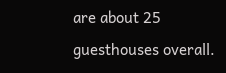are about 25 guesthouses overall.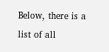Below, there is a list of all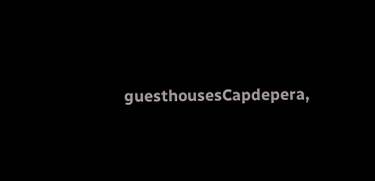guesthousesCapdepera,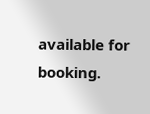available for booking.